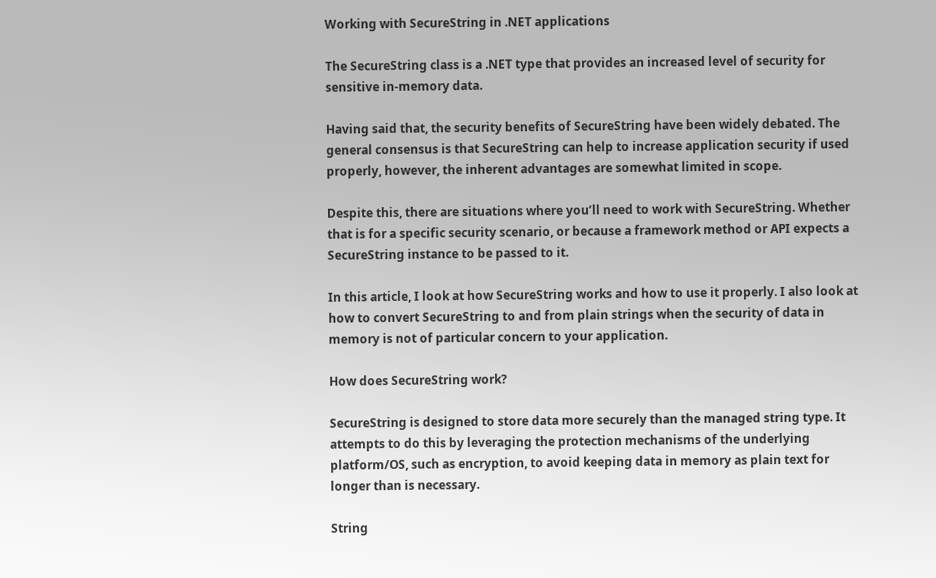Working with SecureString in .NET applications

The SecureString class is a .NET type that provides an increased level of security for sensitive in-memory data.

Having said that, the security benefits of SecureString have been widely debated. The general consensus is that SecureString can help to increase application security if used properly, however, the inherent advantages are somewhat limited in scope.

Despite this, there are situations where you’ll need to work with SecureString. Whether that is for a specific security scenario, or because a framework method or API expects a SecureString instance to be passed to it.

In this article, I look at how SecureString works and how to use it properly. I also look at how to convert SecureString to and from plain strings when the security of data in memory is not of particular concern to your application.

How does SecureString work?

SecureString is designed to store data more securely than the managed string type. It attempts to do this by leveraging the protection mechanisms of the underlying platform/OS, such as encryption, to avoid keeping data in memory as plain text for longer than is necessary.

String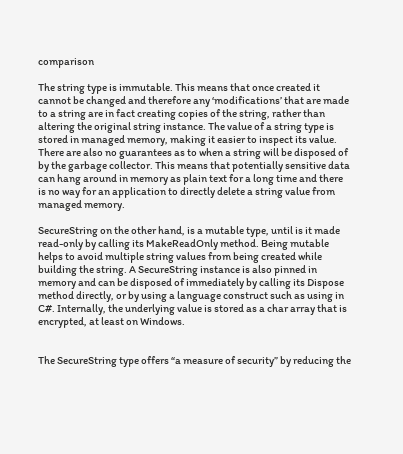comparison

The string type is immutable. This means that once created it cannot be changed and therefore any ‘modifications’ that are made to a string are in fact creating copies of the string, rather than altering the original string instance. The value of a string type is stored in managed memory, making it easier to inspect its value. There are also no guarantees as to when a string will be disposed of by the garbage collector. This means that potentially sensitive data can hang around in memory as plain text for a long time and there is no way for an application to directly delete a string value from managed memory.

SecureString on the other hand, is a mutable type, until is it made read-only by calling its MakeReadOnly method. Being mutable helps to avoid multiple string values from being created while building the string. A SecureString instance is also pinned in memory and can be disposed of immediately by calling its Dispose method directly, or by using a language construct such as using in C#. Internally, the underlying value is stored as a char array that is encrypted, at least on Windows.


The SecureString type offers “a measure of security” by reducing the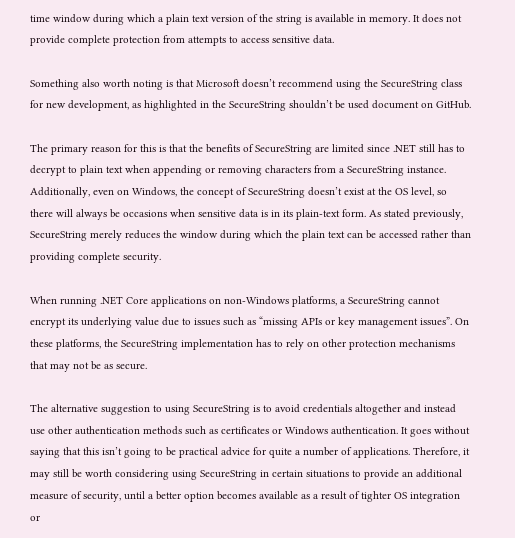time window during which a plain text version of the string is available in memory. It does not provide complete protection from attempts to access sensitive data.

Something also worth noting is that Microsoft doesn’t recommend using the SecureString class for new development, as highlighted in the SecureString shouldn’t be used document on GitHub.

The primary reason for this is that the benefits of SecureString are limited since .NET still has to decrypt to plain text when appending or removing characters from a SecureString instance. Additionally, even on Windows, the concept of SecureString doesn’t exist at the OS level, so there will always be occasions when sensitive data is in its plain-text form. As stated previously, SecureString merely reduces the window during which the plain text can be accessed rather than providing complete security.

When running .NET Core applications on non-Windows platforms, a SecureString cannot encrypt its underlying value due to issues such as “missing APIs or key management issues”. On these platforms, the SecureString implementation has to rely on other protection mechanisms that may not be as secure.

The alternative suggestion to using SecureString is to avoid credentials altogether and instead use other authentication methods such as certificates or Windows authentication. It goes without saying that this isn’t going to be practical advice for quite a number of applications. Therefore, it may still be worth considering using SecureString in certain situations to provide an additional measure of security, until a better option becomes available as a result of tighter OS integration or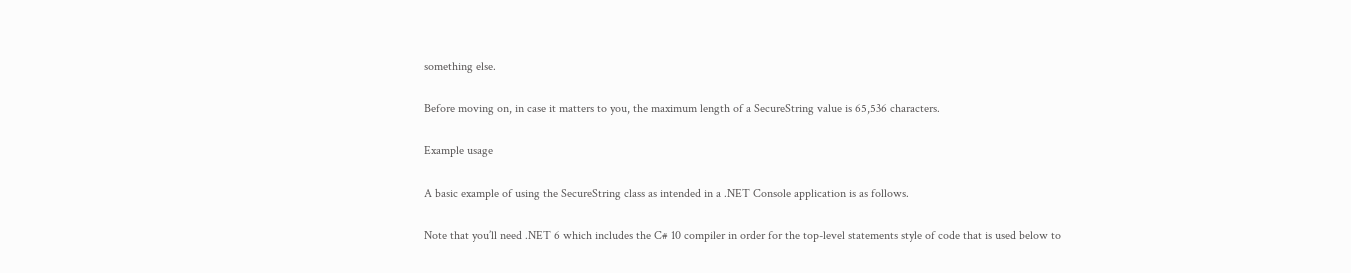something else.

Before moving on, in case it matters to you, the maximum length of a SecureString value is 65,536 characters.

Example usage

A basic example of using the SecureString class as intended in a .NET Console application is as follows.

Note that you’ll need .NET 6 which includes the C# 10 compiler in order for the top-level statements style of code that is used below to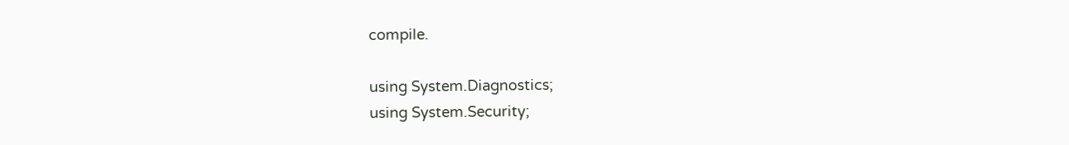compile.

using System.Diagnostics;
using System.Security;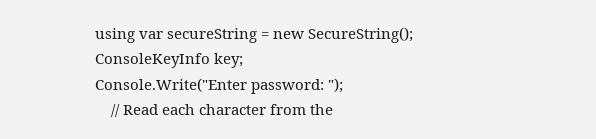using var secureString = new SecureString();
ConsoleKeyInfo key;
Console.Write("Enter password: ");
    // Read each character from the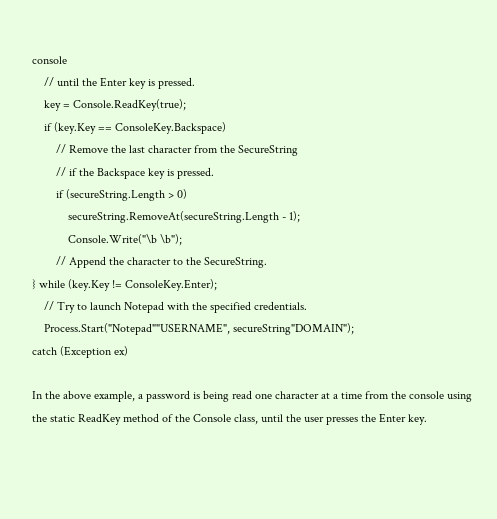console
    // until the Enter key is pressed.
    key = Console.ReadKey(true);
    if (key.Key == ConsoleKey.Backspace)
        // Remove the last character from the SecureString
        // if the Backspace key is pressed.
        if (secureString.Length > 0)
            secureString.RemoveAt(secureString.Length - 1);
            Console.Write("\b \b");
        // Append the character to the SecureString.
} while (key.Key != ConsoleKey.Enter);
    // Try to launch Notepad with the specified credentials.
    Process.Start("Notepad""USERNAME", secureString"DOMAIN");
catch (Exception ex)

In the above example, a password is being read one character at a time from the console using the static ReadKey method of the Console class, until the user presses the Enter key.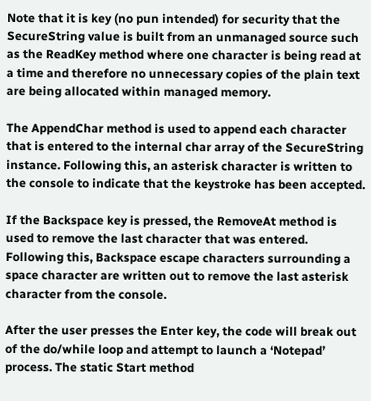Note that it is key (no pun intended) for security that the SecureString value is built from an unmanaged source such as the ReadKey method where one character is being read at a time and therefore no unnecessary copies of the plain text are being allocated within managed memory.

The AppendChar method is used to append each character that is entered to the internal char array of the SecureString instance. Following this, an asterisk character is written to the console to indicate that the keystroke has been accepted.

If the Backspace key is pressed, the RemoveAt method is used to remove the last character that was entered. Following this, Backspace escape characters surrounding a space character are written out to remove the last asterisk character from the console.

After the user presses the Enter key, the code will break out of the do/while loop and attempt to launch a ‘Notepad’ process. The static Start method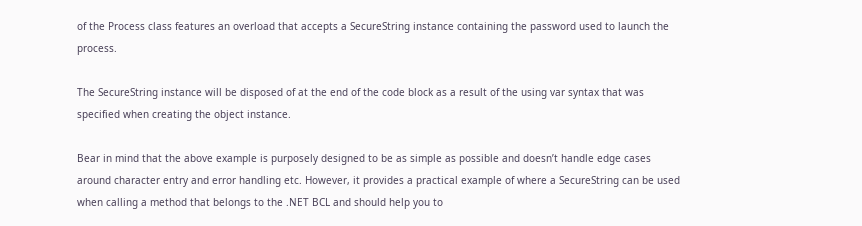of the Process class features an overload that accepts a SecureString instance containing the password used to launch the process.

The SecureString instance will be disposed of at the end of the code block as a result of the using var syntax that was specified when creating the object instance.

Bear in mind that the above example is purposely designed to be as simple as possible and doesn’t handle edge cases around character entry and error handling etc. However, it provides a practical example of where a SecureString can be used when calling a method that belongs to the .NET BCL and should help you to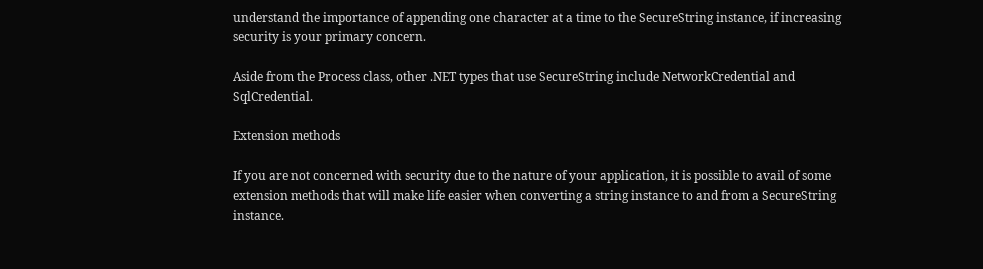understand the importance of appending one character at a time to the SecureString instance, if increasing security is your primary concern.

Aside from the Process class, other .NET types that use SecureString include NetworkCredential and SqlCredential.

Extension methods

If you are not concerned with security due to the nature of your application, it is possible to avail of some extension methods that will make life easier when converting a string instance to and from a SecureString instance.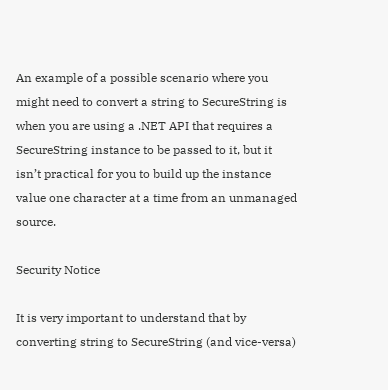An example of a possible scenario where you might need to convert a string to SecureString is when you are using a .NET API that requires a SecureString instance to be passed to it, but it isn’t practical for you to build up the instance value one character at a time from an unmanaged source.

Security Notice

It is very important to understand that by converting string to SecureString (and vice-versa)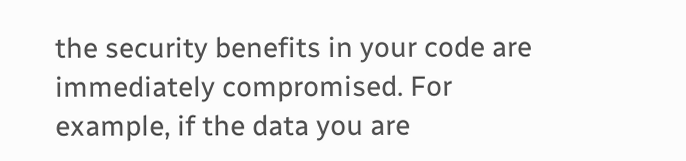the security benefits in your code are immediately compromised. For example, if the data you are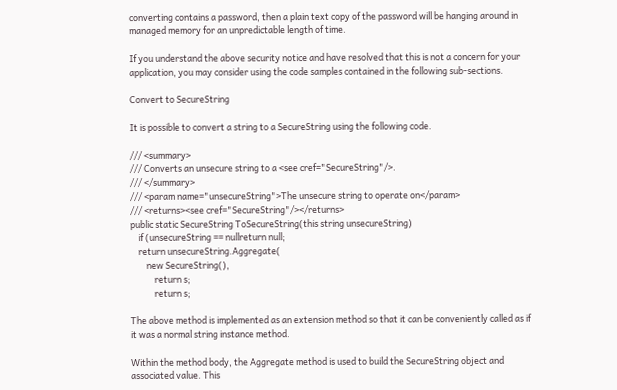converting contains a password, then a plain text copy of the password will be hanging around in managed memory for an unpredictable length of time.

If you understand the above security notice and have resolved that this is not a concern for your application, you may consider using the code samples contained in the following sub-sections.

Convert to SecureString

It is possible to convert a string to a SecureString using the following code.

/// <summary>
/// Converts an unsecure string to a <see cref="SecureString"/>.
/// </summary>
/// <param name="unsecureString">The unsecure string to operate on</param>
/// <returns><see cref="SecureString"/></returns>
public static SecureString ToSecureString(this string unsecureString)
    if (unsecureString == nullreturn null;
    return unsecureString.Aggregate(
        new SecureString(),
            return s;
            return s;

The above method is implemented as an extension method so that it can be conveniently called as if it was a normal string instance method.

Within the method body, the Aggregate method is used to build the SecureString object and associated value. This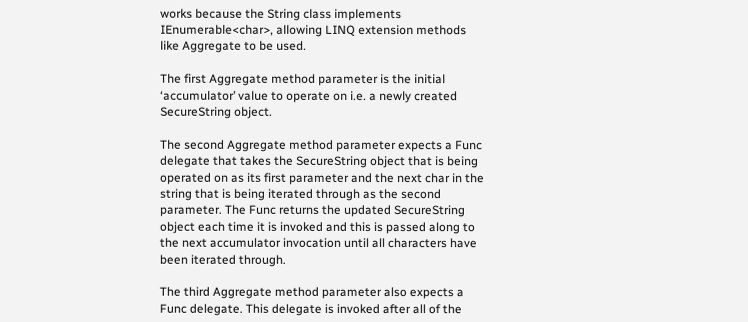works because the String class implements IEnumerable<char>, allowing LINQ extension methods like Aggregate to be used.

The first Aggregate method parameter is the initial ‘accumulator’ value to operate on i.e. a newly created SecureString object.

The second Aggregate method parameter expects a Func delegate that takes the SecureString object that is being operated on as its first parameter and the next char in the string that is being iterated through as the second parameter. The Func returns the updated SecureString object each time it is invoked and this is passed along to the next accumulator invocation until all characters have been iterated through.

The third Aggregate method parameter also expects a Func delegate. This delegate is invoked after all of the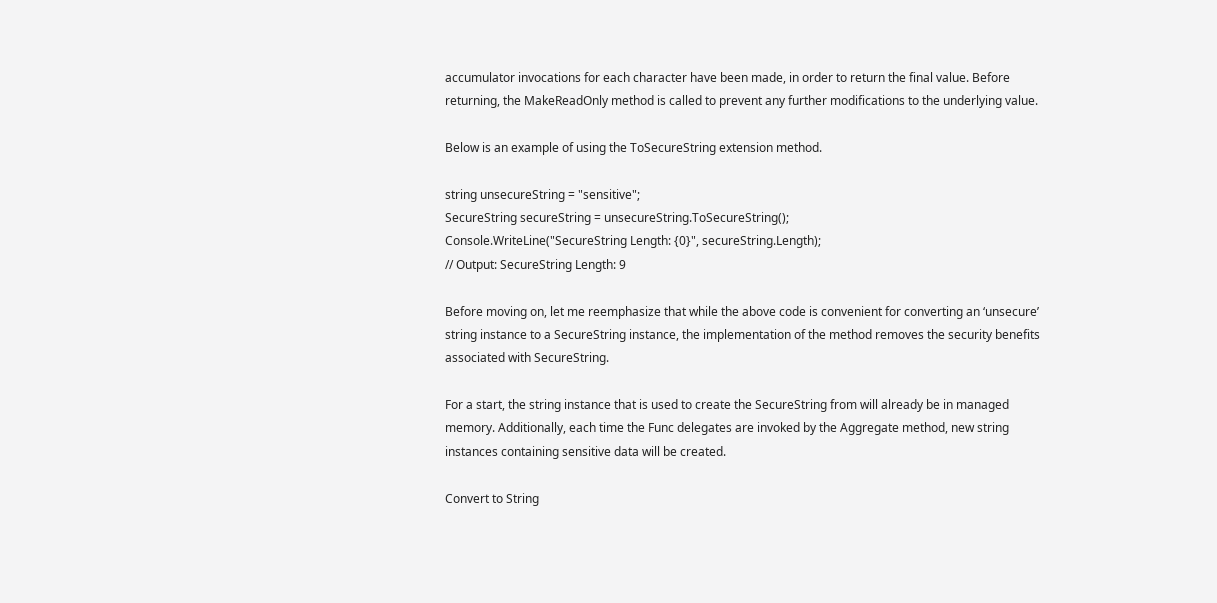accumulator invocations for each character have been made, in order to return the final value. Before returning, the MakeReadOnly method is called to prevent any further modifications to the underlying value.

Below is an example of using the ToSecureString extension method.

string unsecureString = "sensitive";
SecureString secureString = unsecureString.ToSecureString();
Console.WriteLine("SecureString Length: {0}", secureString.Length);
// Output: SecureString Length: 9

Before moving on, let me reemphasize that while the above code is convenient for converting an ‘unsecure’ string instance to a SecureString instance, the implementation of the method removes the security benefits associated with SecureString.

For a start, the string instance that is used to create the SecureString from will already be in managed memory. Additionally, each time the Func delegates are invoked by the Aggregate method, new string instances containing sensitive data will be created.

Convert to String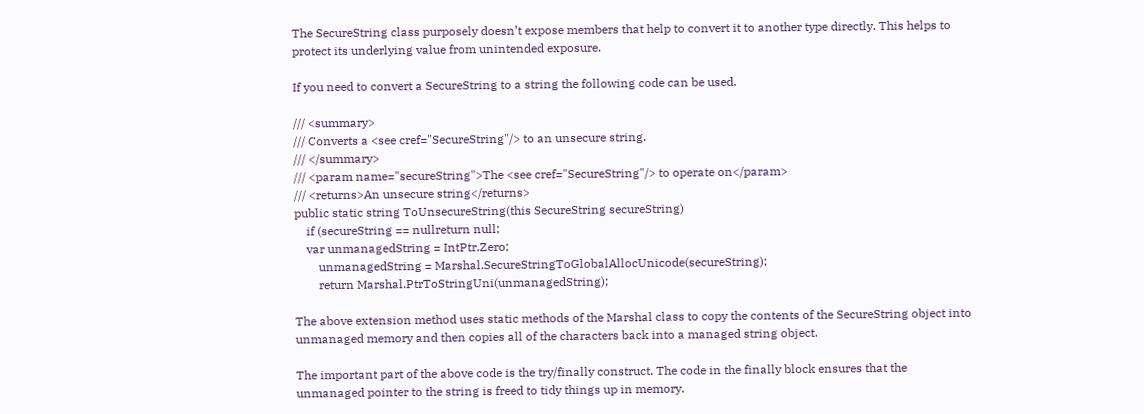The SecureString class purposely doesn’t expose members that help to convert it to another type directly. This helps to protect its underlying value from unintended exposure.

If you need to convert a SecureString to a string the following code can be used.

/// <summary>
/// Converts a <see cref="SecureString"/> to an unsecure string.
/// </summary>
/// <param name="secureString">The <see cref="SecureString"/> to operate on</param>
/// <returns>An unsecure string</returns>
public static string ToUnsecureString(this SecureString secureString)
    if (secureString == nullreturn null;
    var unmanagedString = IntPtr.Zero;
        unmanagedString = Marshal.SecureStringToGlobalAllocUnicode(secureString);
        return Marshal.PtrToStringUni(unmanagedString);

The above extension method uses static methods of the Marshal class to copy the contents of the SecureString object into unmanaged memory and then copies all of the characters back into a managed string object.

The important part of the above code is the try/finally construct. The code in the finally block ensures that the unmanaged pointer to the string is freed to tidy things up in memory.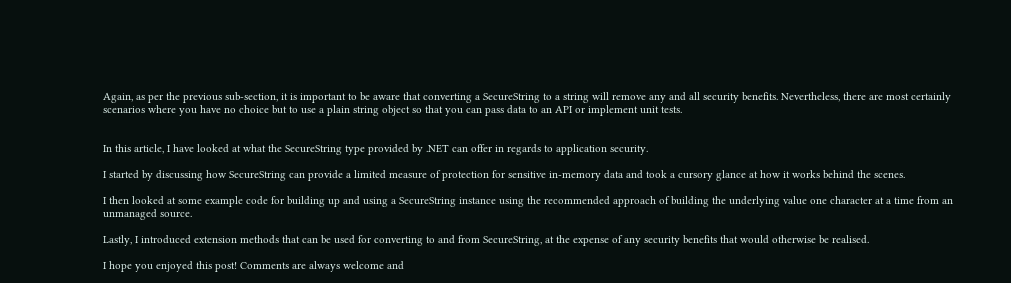Again, as per the previous sub-section, it is important to be aware that converting a SecureString to a string will remove any and all security benefits. Nevertheless, there are most certainly scenarios where you have no choice but to use a plain string object so that you can pass data to an API or implement unit tests.


In this article, I have looked at what the SecureString type provided by .NET can offer in regards to application security.

I started by discussing how SecureString can provide a limited measure of protection for sensitive in-memory data and took a cursory glance at how it works behind the scenes.

I then looked at some example code for building up and using a SecureString instance using the recommended approach of building the underlying value one character at a time from an unmanaged source.

Lastly, I introduced extension methods that can be used for converting to and from SecureString, at the expense of any security benefits that would otherwise be realised.

I hope you enjoyed this post! Comments are always welcome and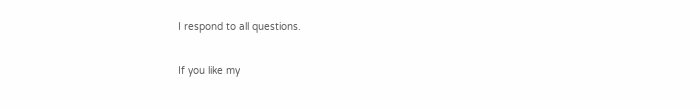I respond to all questions.

If you like my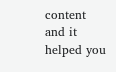content and it helped you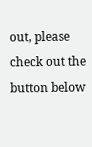out, please check out the button below